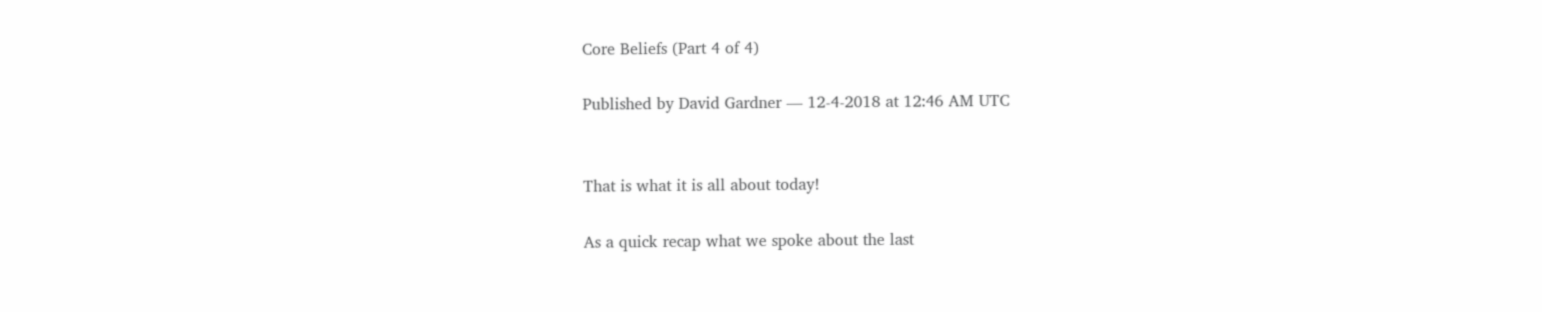Core Beliefs (Part 4 of 4)

Published by David Gardner — 12-4-2018 at 12:46 AM UTC


That is what it is all about today!

As a quick recap what we spoke about the last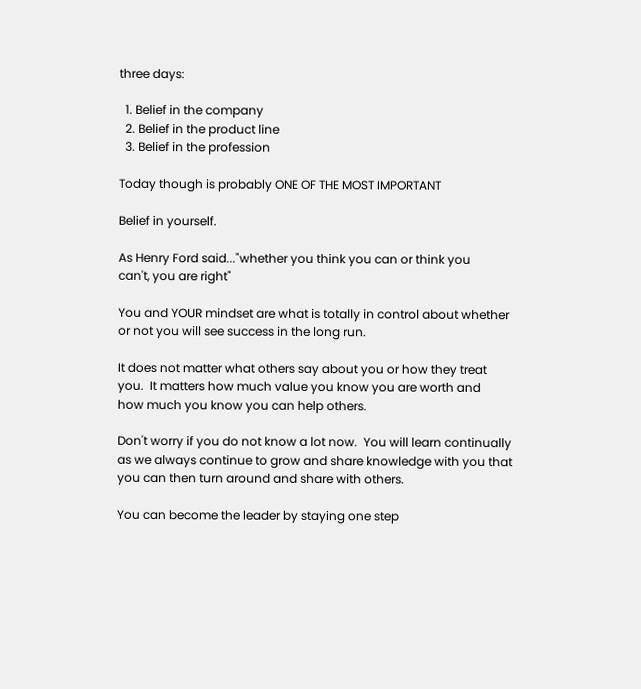three days:

  1. Belief in the company
  2. Belief in the product line
  3. Belief in the profession

Today though is probably ONE OF THE MOST IMPORTANT

Belief in yourself.

As Henry Ford said..."whether you think you can or think you
can't, you are right"

You and YOUR mindset are what is totally in control about whether
or not you will see success in the long run.

It does not matter what others say about you or how they treat
you.  It matters how much value you know you are worth and
how much you know you can help others.

Don't worry if you do not know a lot now.  You will learn continually
as we always continue to grow and share knowledge with you that
you can then turn around and share with others.

You can become the leader by staying one step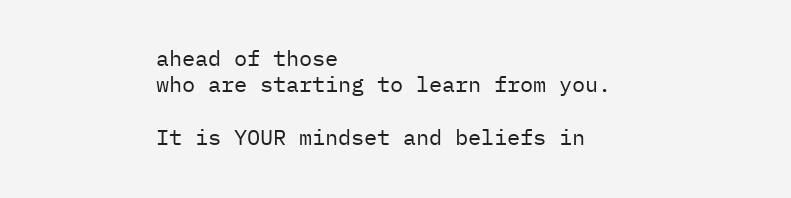ahead of those
who are starting to learn from you.

It is YOUR mindset and beliefs in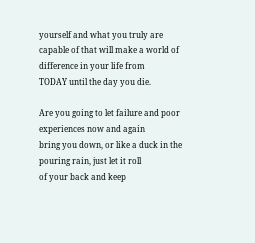yourself and what you truly are
capable of that will make a world of difference in your life from
TODAY until the day you die.

Are you going to let failure and poor experiences now and again
bring you down, or like a duck in the pouring rain, just let it roll
of your back and keep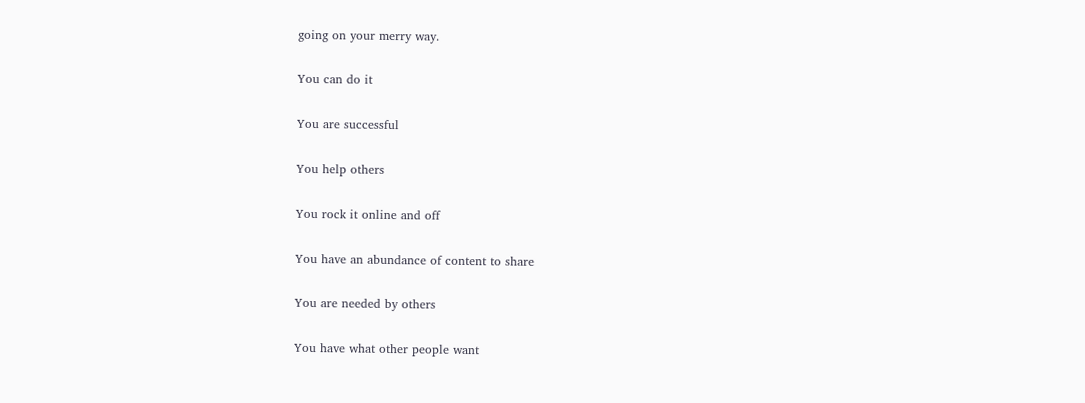going on your merry way.

You can do it

You are successful

You help others

You rock it online and off

You have an abundance of content to share

You are needed by others

You have what other people want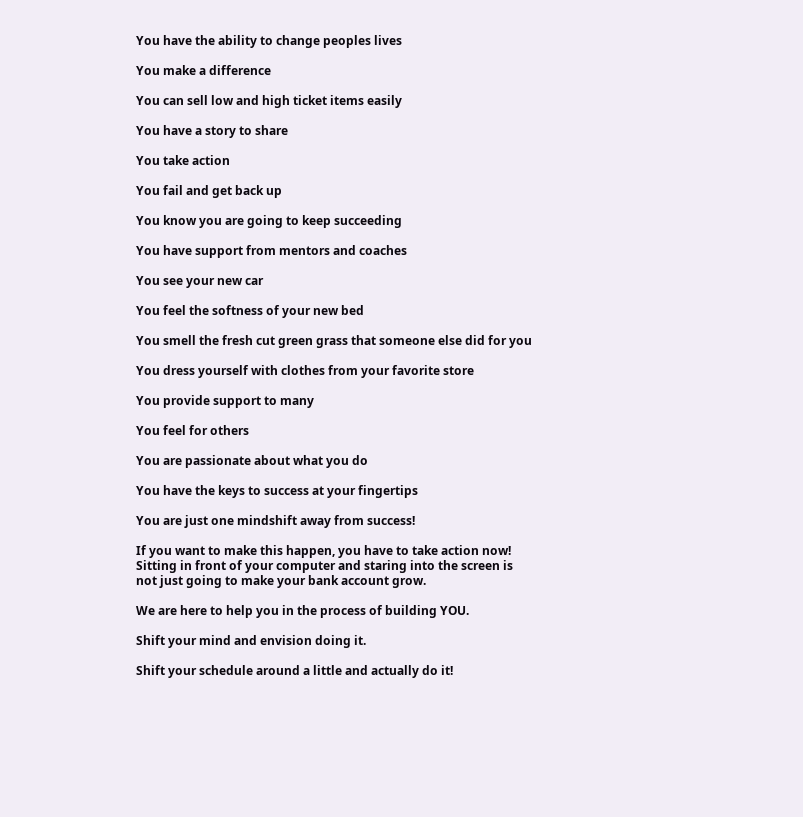You have the ability to change peoples lives

You make a difference

You can sell low and high ticket items easily

You have a story to share

You take action

You fail and get back up

You know you are going to keep succeeding

You have support from mentors and coaches

You see your new car

You feel the softness of your new bed

You smell the fresh cut green grass that someone else did for you

You dress yourself with clothes from your favorite store

You provide support to many

You feel for others

You are passionate about what you do

You have the keys to success at your fingertips

You are just one mindshift away from success!

If you want to make this happen, you have to take action now!
Sitting in front of your computer and staring into the screen is
not just going to make your bank account grow.

We are here to help you in the process of building YOU.

Shift your mind and envision doing it.

Shift your schedule around a little and actually do it!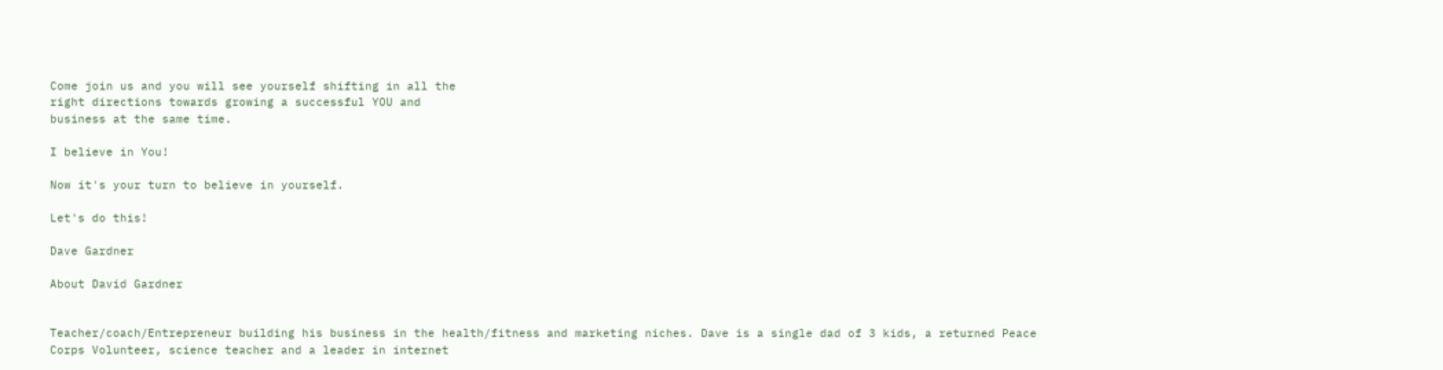Come join us and you will see yourself shifting in all the
right directions towards growing a successful YOU and
business at the same time.

I believe in You!

Now it's your turn to believe in yourself.

Let's do this!

Dave Gardner

About David Gardner


Teacher/coach/Entrepreneur building his business in the health/fitness and marketing niches. Dave is a single dad of 3 kids, a returned Peace Corps Volunteer, science teacher and a leader in internet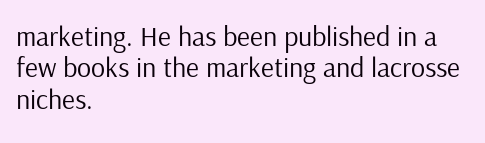marketing. He has been published in a few books in the marketing and lacrosse niches.